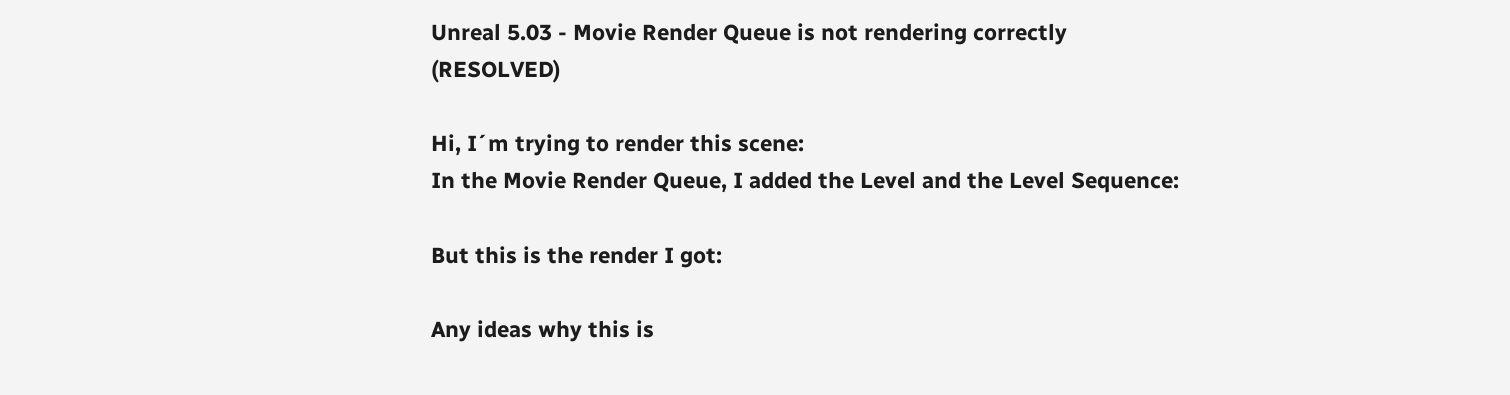Unreal 5.03 - Movie Render Queue is not rendering correctly (RESOLVED)

Hi, I´m trying to render this scene:
In the Movie Render Queue, I added the Level and the Level Sequence:

But this is the render I got:

Any ideas why this is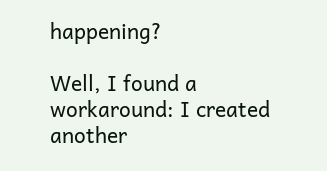happening?

Well, I found a workaround: I created another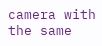camera with the same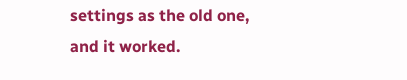settings as the old one, and it worked.